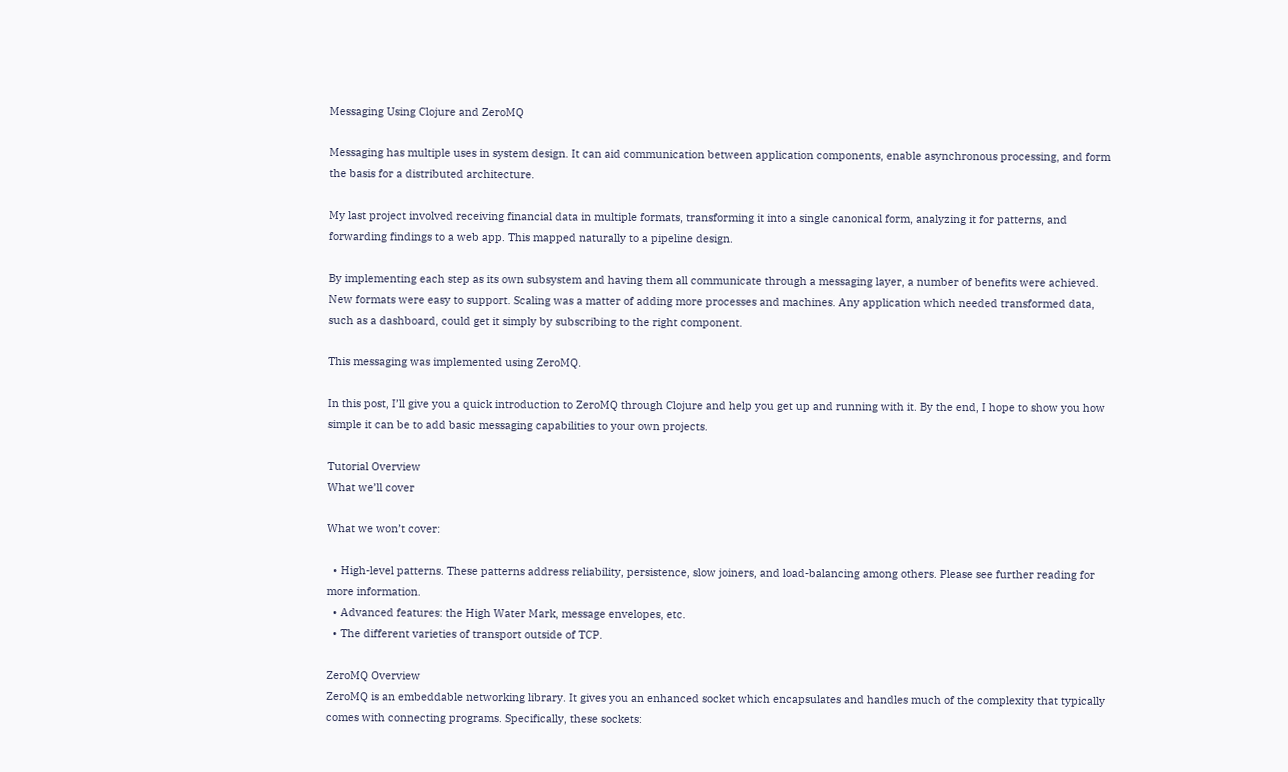Messaging Using Clojure and ZeroMQ

Messaging has multiple uses in system design. It can aid communication between application components, enable asynchronous processing, and form the basis for a distributed architecture.

My last project involved receiving financial data in multiple formats, transforming it into a single canonical form, analyzing it for patterns, and forwarding findings to a web app. This mapped naturally to a pipeline design.

By implementing each step as its own subsystem and having them all communicate through a messaging layer, a number of benefits were achieved. New formats were easy to support. Scaling was a matter of adding more processes and machines. Any application which needed transformed data, such as a dashboard, could get it simply by subscribing to the right component.

This messaging was implemented using ZeroMQ.

In this post, I’ll give you a quick introduction to ZeroMQ through Clojure and help you get up and running with it. By the end, I hope to show you how simple it can be to add basic messaging capabilities to your own projects.

Tutorial Overview
What we’ll cover

What we won’t cover:

  • High-level patterns. These patterns address reliability, persistence, slow joiners, and load-balancing among others. Please see further reading for more information.
  • Advanced features: the High Water Mark, message envelopes, etc.
  • The different varieties of transport outside of TCP.

ZeroMQ Overview
ZeroMQ is an embeddable networking library. It gives you an enhanced socket which encapsulates and handles much of the complexity that typically comes with connecting programs. Specifically, these sockets: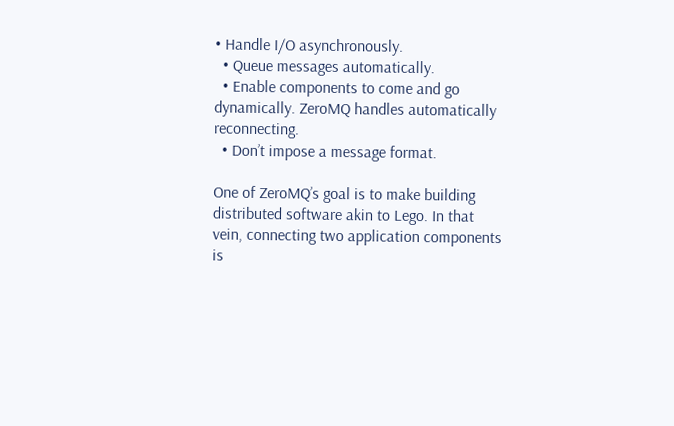• Handle I/O asynchronously.
  • Queue messages automatically.
  • Enable components to come and go dynamically. ZeroMQ handles automatically reconnecting.
  • Don’t impose a message format.

One of ZeroMQ’s goal is to make building distributed software akin to Lego. In that vein, connecting two application components is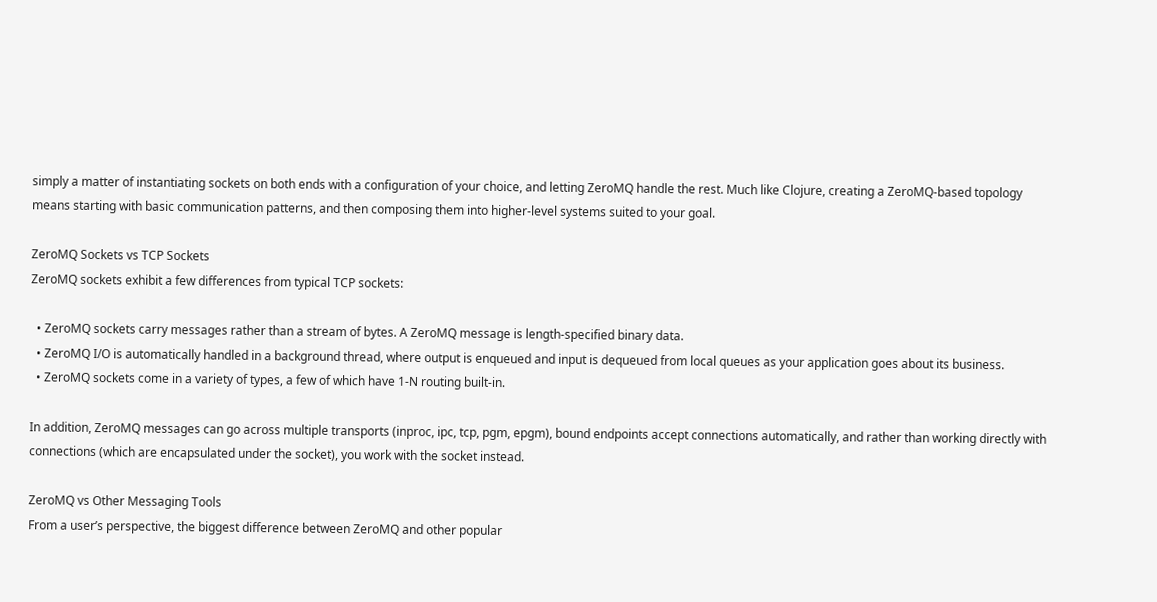simply a matter of instantiating sockets on both ends with a configuration of your choice, and letting ZeroMQ handle the rest. Much like Clojure, creating a ZeroMQ-based topology means starting with basic communication patterns, and then composing them into higher-level systems suited to your goal.

ZeroMQ Sockets vs TCP Sockets
ZeroMQ sockets exhibit a few differences from typical TCP sockets:

  • ZeroMQ sockets carry messages rather than a stream of bytes. A ZeroMQ message is length-specified binary data.
  • ZeroMQ I/O is automatically handled in a background thread, where output is enqueued and input is dequeued from local queues as your application goes about its business.
  • ZeroMQ sockets come in a variety of types, a few of which have 1-N routing built-in.

In addition, ZeroMQ messages can go across multiple transports (inproc, ipc, tcp, pgm, epgm), bound endpoints accept connections automatically, and rather than working directly with connections (which are encapsulated under the socket), you work with the socket instead.

ZeroMQ vs Other Messaging Tools
From a user’s perspective, the biggest difference between ZeroMQ and other popular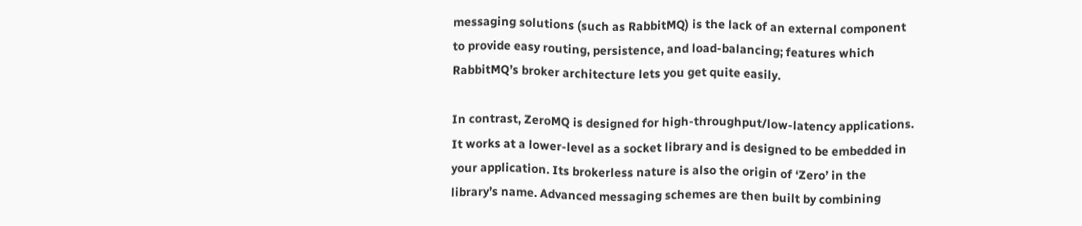messaging solutions (such as RabbitMQ) is the lack of an external component to provide easy routing, persistence, and load-balancing; features which RabbitMQ’s broker architecture lets you get quite easily.

In contrast, ZeroMQ is designed for high-throughput/low-latency applications. It works at a lower-level as a socket library and is designed to be embedded in your application. Its brokerless nature is also the origin of ‘Zero’ in the library’s name. Advanced messaging schemes are then built by combining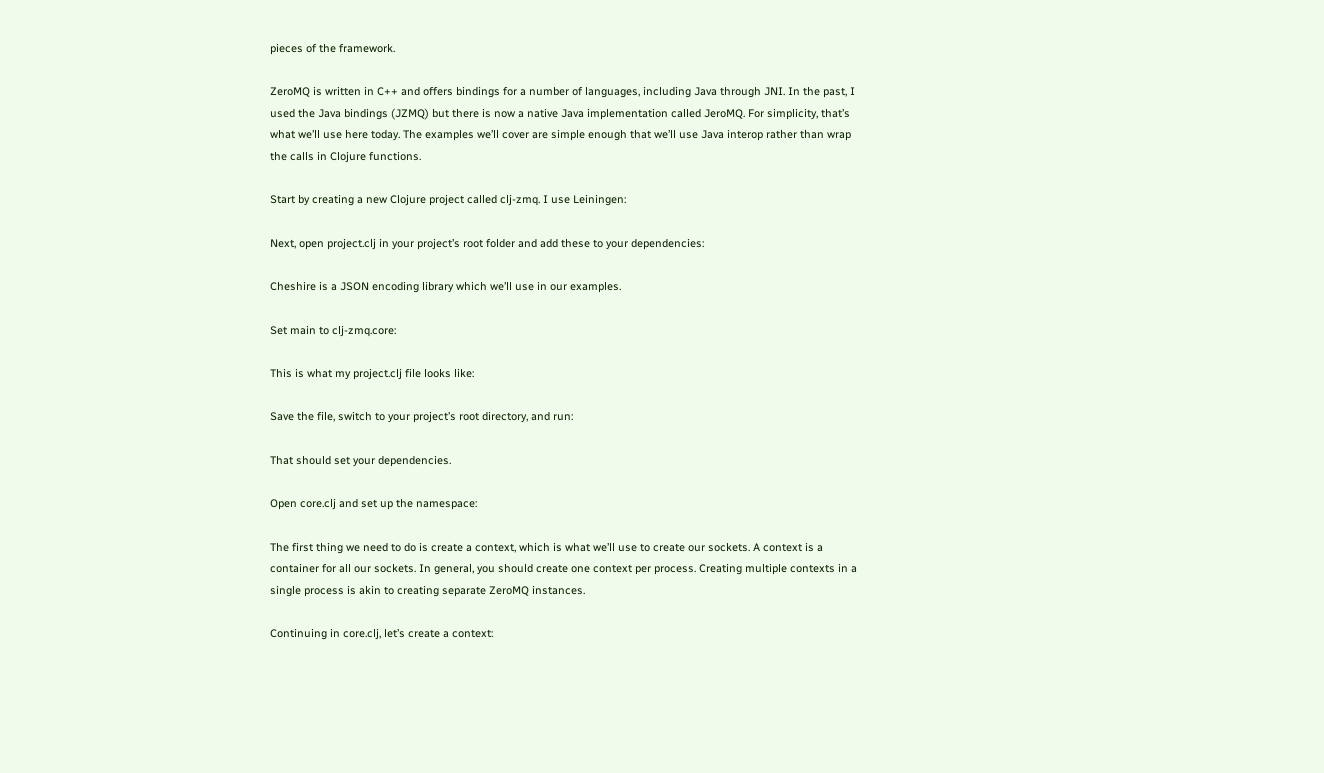pieces of the framework.

ZeroMQ is written in C++ and offers bindings for a number of languages, including Java through JNI. In the past, I used the Java bindings (JZMQ) but there is now a native Java implementation called JeroMQ. For simplicity, that’s what we’ll use here today. The examples we’ll cover are simple enough that we’ll use Java interop rather than wrap the calls in Clojure functions.

Start by creating a new Clojure project called clj-zmq. I use Leiningen:

Next, open project.clj in your project’s root folder and add these to your dependencies:

Cheshire is a JSON encoding library which we’ll use in our examples.

Set main to clj-zmq.core:

This is what my project.clj file looks like:

Save the file, switch to your project’s root directory, and run:

That should set your dependencies.

Open core.clj and set up the namespace:

The first thing we need to do is create a context, which is what we’ll use to create our sockets. A context is a container for all our sockets. In general, you should create one context per process. Creating multiple contexts in a single process is akin to creating separate ZeroMQ instances.

Continuing in core.clj, let’s create a context: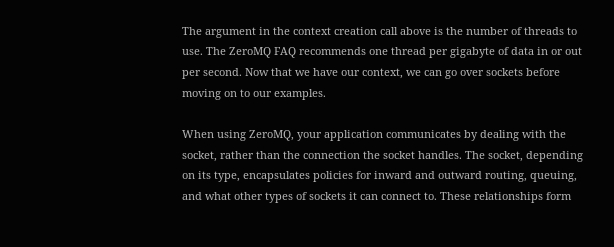The argument in the context creation call above is the number of threads to use. The ZeroMQ FAQ recommends one thread per gigabyte of data in or out per second. Now that we have our context, we can go over sockets before moving on to our examples.

When using ZeroMQ, your application communicates by dealing with the socket, rather than the connection the socket handles. The socket, depending on its type, encapsulates policies for inward and outward routing, queuing, and what other types of sockets it can connect to. These relationships form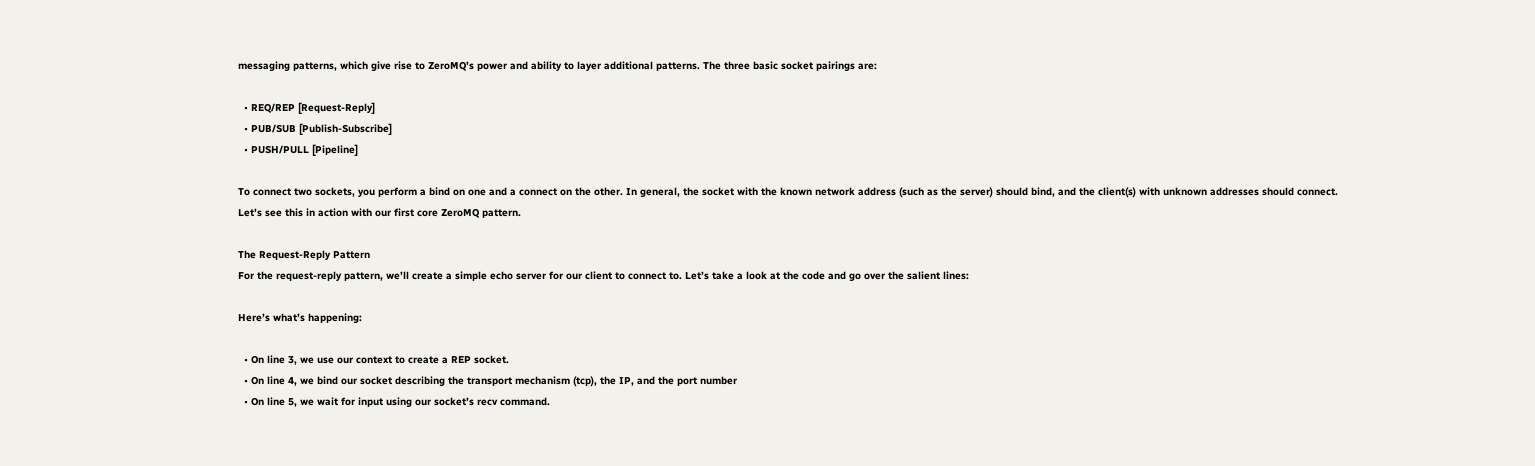messaging patterns, which give rise to ZeroMQ’s power and ability to layer additional patterns. The three basic socket pairings are:

  • REQ/REP [Request-Reply]
  • PUB/SUB [Publish-Subscribe]
  • PUSH/PULL [Pipeline]

To connect two sockets, you perform a bind on one and a connect on the other. In general, the socket with the known network address (such as the server) should bind, and the client(s) with unknown addresses should connect. Let’s see this in action with our first core ZeroMQ pattern.

The Request-Reply Pattern
For the request-reply pattern, we’ll create a simple echo server for our client to connect to. Let’s take a look at the code and go over the salient lines:

Here’s what’s happening:

  • On line 3, we use our context to create a REP socket.
  • On line 4, we bind our socket describing the transport mechanism (tcp), the IP, and the port number
  • On line 5, we wait for input using our socket’s recv command.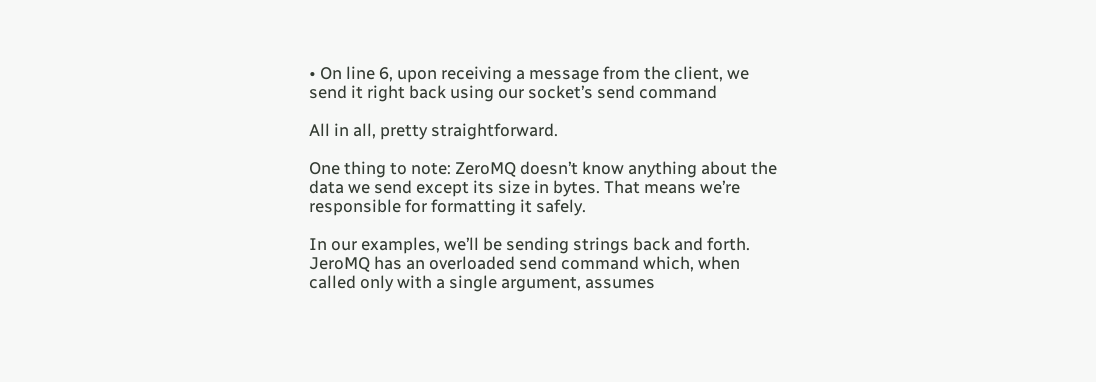• On line 6, upon receiving a message from the client, we send it right back using our socket’s send command

All in all, pretty straightforward.

One thing to note: ZeroMQ doesn’t know anything about the data we send except its size in bytes. That means we’re responsible for formatting it safely.

In our examples, we’ll be sending strings back and forth. JeroMQ has an overloaded send command which, when called only with a single argument, assumes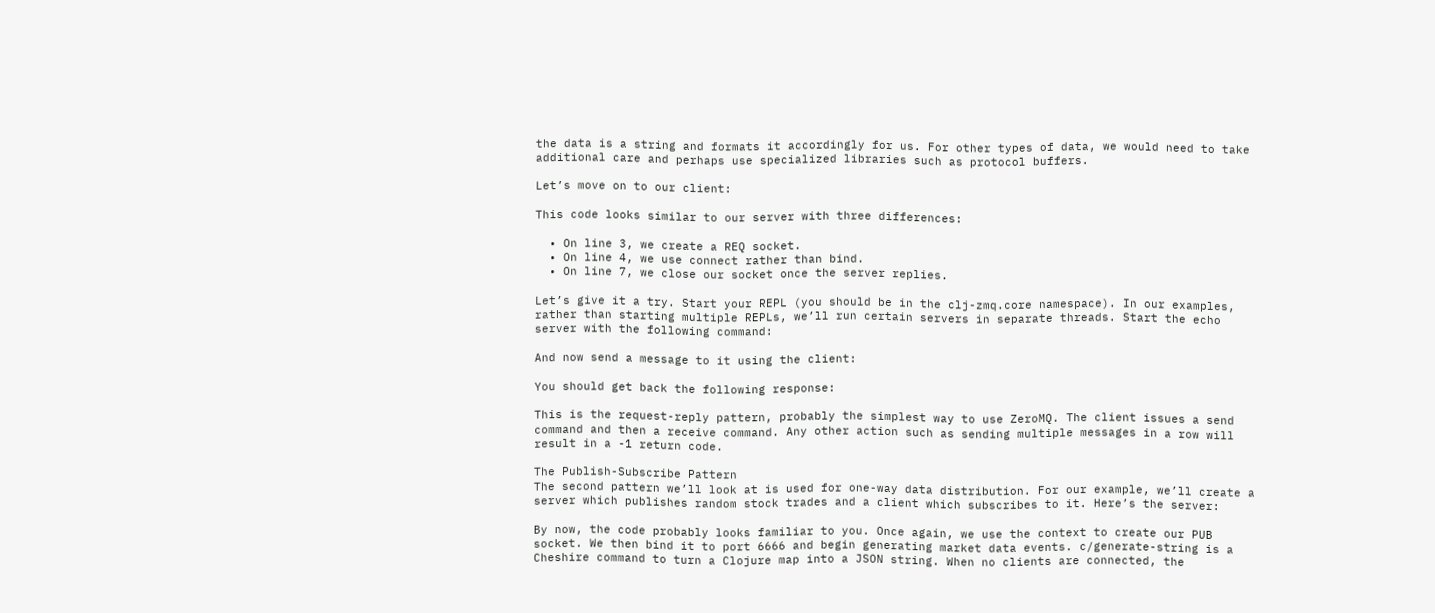the data is a string and formats it accordingly for us. For other types of data, we would need to take additional care and perhaps use specialized libraries such as protocol buffers.

Let’s move on to our client:

This code looks similar to our server with three differences:

  • On line 3, we create a REQ socket.
  • On line 4, we use connect rather than bind.
  • On line 7, we close our socket once the server replies.

Let’s give it a try. Start your REPL (you should be in the clj-zmq.core namespace). In our examples, rather than starting multiple REPLs, we’ll run certain servers in separate threads. Start the echo server with the following command:

And now send a message to it using the client:

You should get back the following response:

This is the request-reply pattern, probably the simplest way to use ZeroMQ. The client issues a send command and then a receive command. Any other action such as sending multiple messages in a row will result in a -1 return code.

The Publish-Subscribe Pattern
The second pattern we’ll look at is used for one-way data distribution. For our example, we’ll create a server which publishes random stock trades and a client which subscribes to it. Here’s the server:

By now, the code probably looks familiar to you. Once again, we use the context to create our PUB socket. We then bind it to port 6666 and begin generating market data events. c/generate-string is a Cheshire command to turn a Clojure map into a JSON string. When no clients are connected, the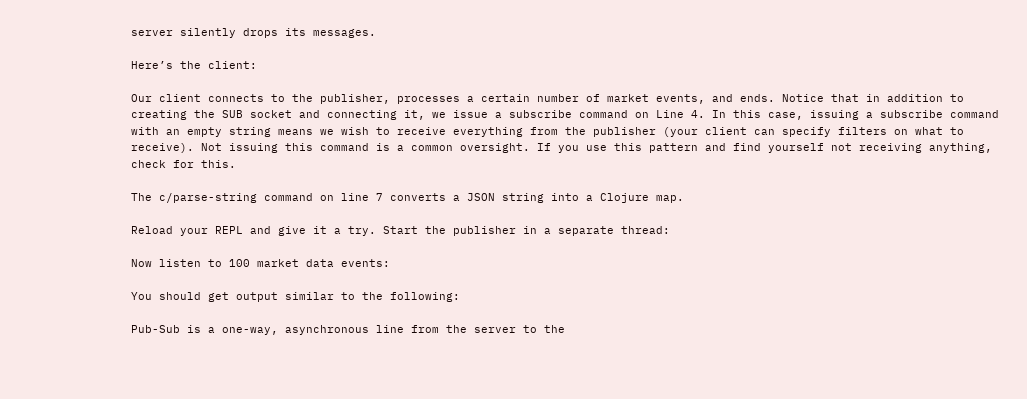server silently drops its messages.

Here’s the client:

Our client connects to the publisher, processes a certain number of market events, and ends. Notice that in addition to creating the SUB socket and connecting it, we issue a subscribe command on Line 4. In this case, issuing a subscribe command with an empty string means we wish to receive everything from the publisher (your client can specify filters on what to receive). Not issuing this command is a common oversight. If you use this pattern and find yourself not receiving anything, check for this.

The c/parse-string command on line 7 converts a JSON string into a Clojure map.

Reload your REPL and give it a try. Start the publisher in a separate thread:

Now listen to 100 market data events:

You should get output similar to the following:

Pub-Sub is a one-way, asynchronous line from the server to the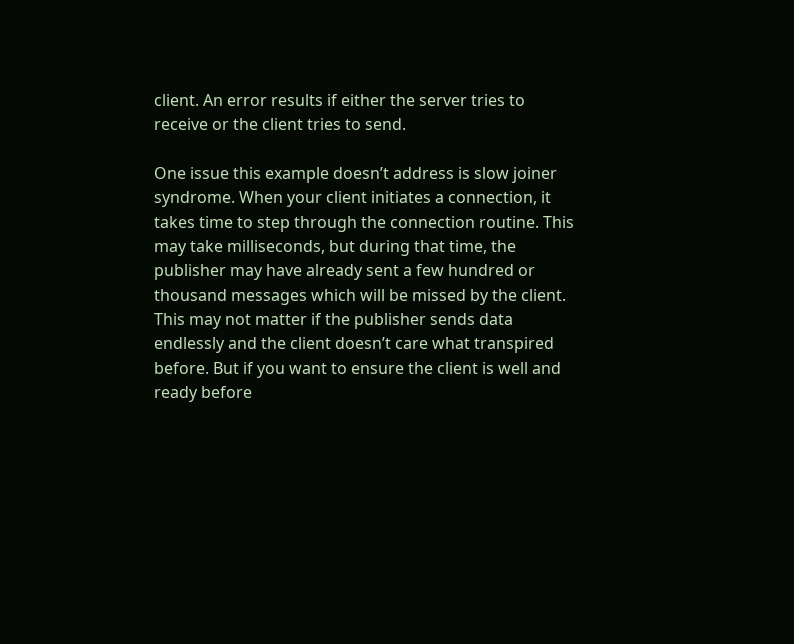client. An error results if either the server tries to receive or the client tries to send.

One issue this example doesn’t address is slow joiner syndrome. When your client initiates a connection, it takes time to step through the connection routine. This may take milliseconds, but during that time, the publisher may have already sent a few hundred or thousand messages which will be missed by the client. This may not matter if the publisher sends data endlessly and the client doesn’t care what transpired before. But if you want to ensure the client is well and ready before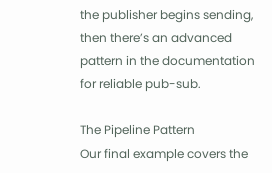the publisher begins sending, then there’s an advanced pattern in the documentation for reliable pub-sub.

The Pipeline Pattern
Our final example covers the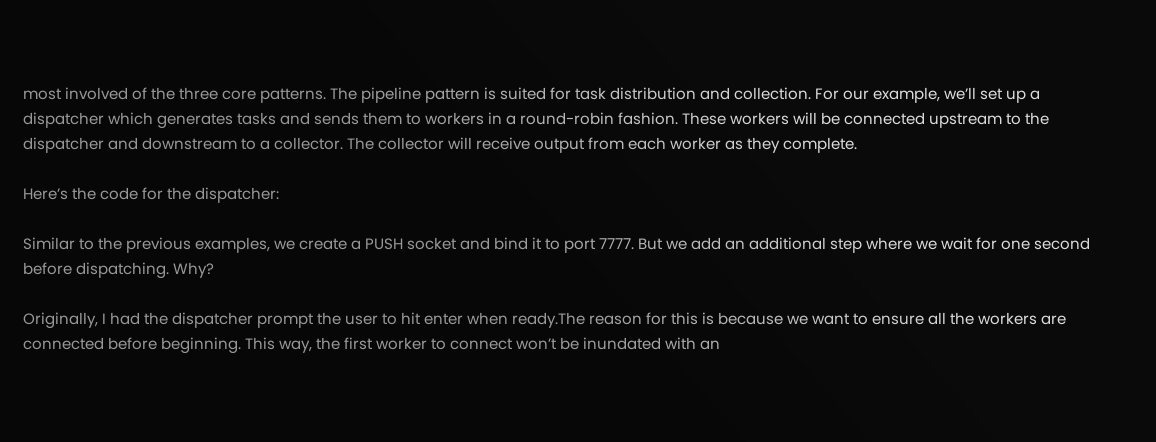most involved of the three core patterns. The pipeline pattern is suited for task distribution and collection. For our example, we’ll set up a dispatcher which generates tasks and sends them to workers in a round-robin fashion. These workers will be connected upstream to the dispatcher and downstream to a collector. The collector will receive output from each worker as they complete.

Here’s the code for the dispatcher:

Similar to the previous examples, we create a PUSH socket and bind it to port 7777. But we add an additional step where we wait for one second before dispatching. Why?

Originally, I had the dispatcher prompt the user to hit enter when ready.The reason for this is because we want to ensure all the workers are connected before beginning. This way, the first worker to connect won’t be inundated with an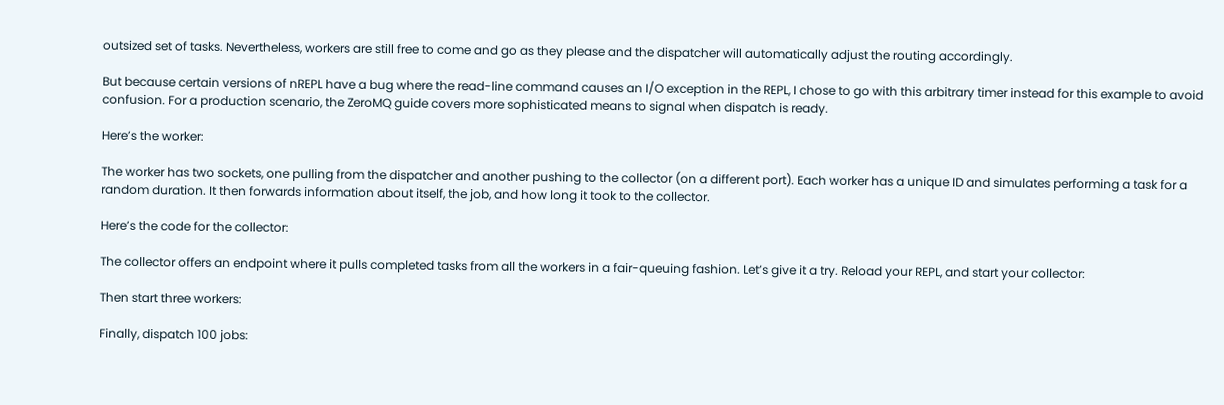outsized set of tasks. Nevertheless, workers are still free to come and go as they please and the dispatcher will automatically adjust the routing accordingly.

But because certain versions of nREPL have a bug where the read-line command causes an I/O exception in the REPL, I chose to go with this arbitrary timer instead for this example to avoid confusion. For a production scenario, the ZeroMQ guide covers more sophisticated means to signal when dispatch is ready.

Here’s the worker:

The worker has two sockets, one pulling from the dispatcher and another pushing to the collector (on a different port). Each worker has a unique ID and simulates performing a task for a random duration. It then forwards information about itself, the job, and how long it took to the collector.

Here’s the code for the collector:

The collector offers an endpoint where it pulls completed tasks from all the workers in a fair-queuing fashion. Let’s give it a try. Reload your REPL, and start your collector:

Then start three workers:

Finally, dispatch 100 jobs: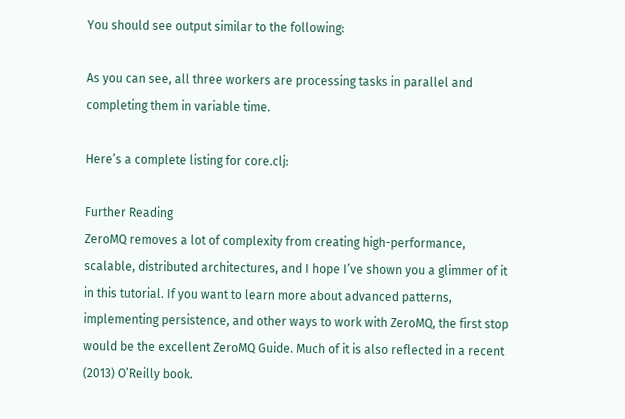You should see output similar to the following:

As you can see, all three workers are processing tasks in parallel and completing them in variable time.

Here’s a complete listing for core.clj:

Further Reading
ZeroMQ removes a lot of complexity from creating high-performance, scalable, distributed architectures, and I hope I’ve shown you a glimmer of it in this tutorial. If you want to learn more about advanced patterns, implementing persistence, and other ways to work with ZeroMQ, the first stop would be the excellent ZeroMQ Guide. Much of it is also reflected in a recent (2013) O’Reilly book.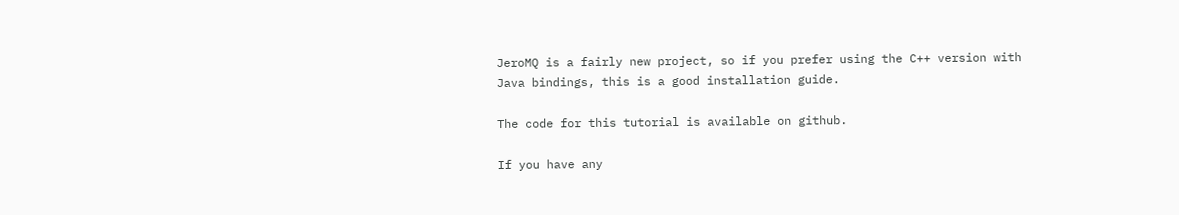JeroMQ is a fairly new project, so if you prefer using the C++ version with Java bindings, this is a good installation guide.

The code for this tutorial is available on github.

If you have any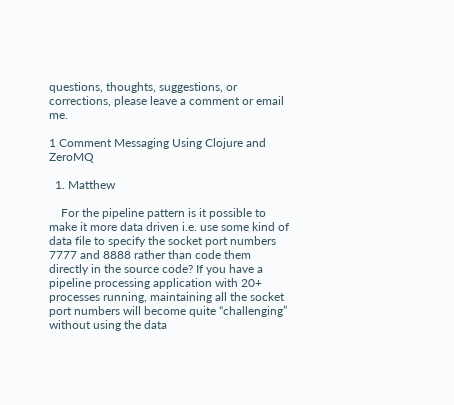questions, thoughts, suggestions, or corrections, please leave a comment or email me.

1 Comment Messaging Using Clojure and ZeroMQ

  1. Matthew

    For the pipeline pattern is it possible to make it more data driven i.e. use some kind of data file to specify the socket port numbers 7777 and 8888 rather than code them directly in the source code? If you have a pipeline processing application with 20+ processes running, maintaining all the socket port numbers will become quite “challenging” without using the data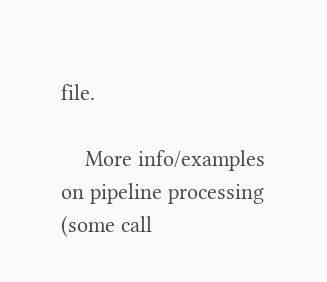file.

    More info/examples on pipeline processing (some call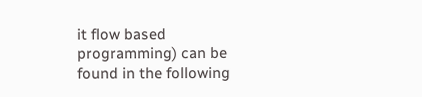it flow based programming) can be found in the following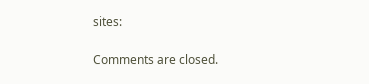sites:

Comments are closed.